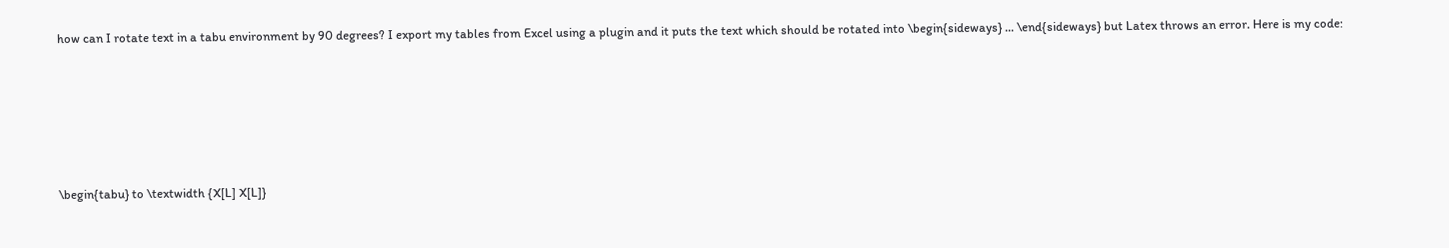how can I rotate text in a tabu environment by 90 degrees? I export my tables from Excel using a plugin and it puts the text which should be rotated into \begin{sideways} ... \end{sideways} but Latex throws an error. Here is my code:





\begin{tabu} to \textwidth {X[L] X[L]}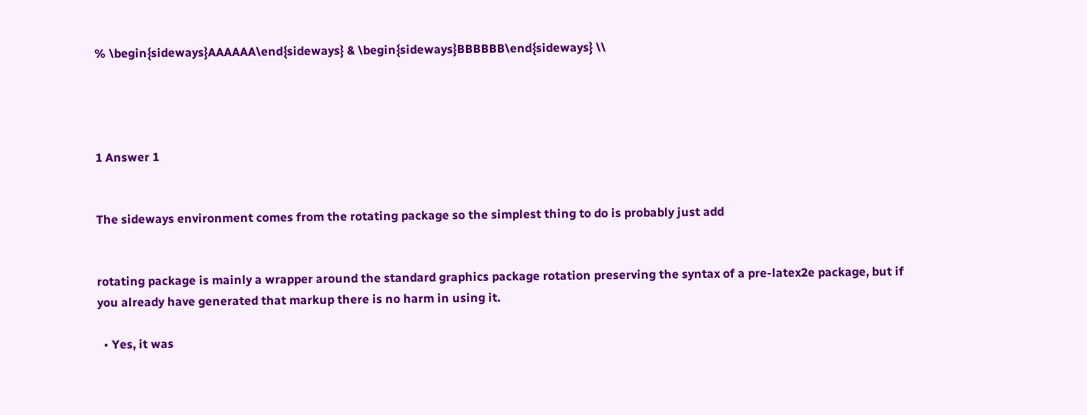% \begin{sideways}AAAAAA\end{sideways} & \begin{sideways}BBBBBB\end{sideways} \\




1 Answer 1


The sideways environment comes from the rotating package so the simplest thing to do is probably just add


rotating package is mainly a wrapper around the standard graphics package rotation preserving the syntax of a pre-latex2e package, but if you already have generated that markup there is no harm in using it.

  • Yes, it was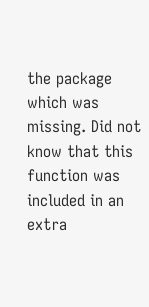the package which was missing. Did not know that this function was included in an extra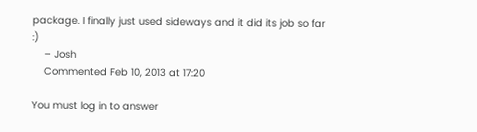package. I finally just used sideways and it did its job so far :)
    – Josh
    Commented Feb 10, 2013 at 17:20

You must log in to answer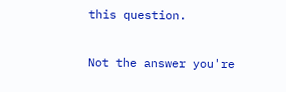this question.

Not the answer you're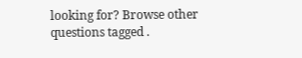looking for? Browse other questions tagged .